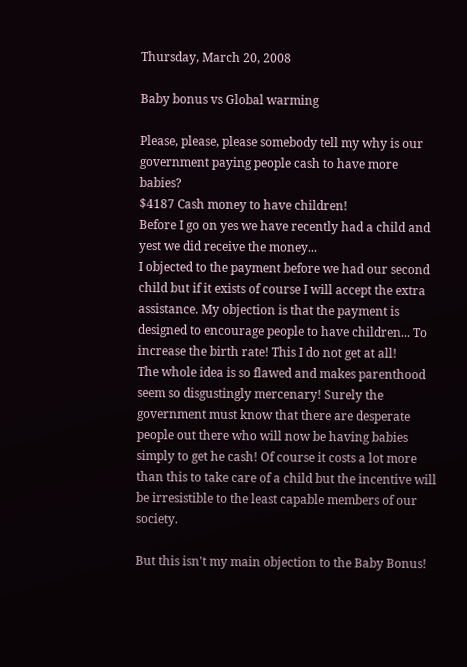Thursday, March 20, 2008

Baby bonus vs Global warming

Please, please, please somebody tell my why is our government paying people cash to have more babies?
$4187 Cash money to have children!
Before I go on yes we have recently had a child and yest we did receive the money...
I objected to the payment before we had our second child but if it exists of course I will accept the extra assistance. My objection is that the payment is designed to encourage people to have children... To increase the birth rate! This I do not get at all!
The whole idea is so flawed and makes parenthood seem so disgustingly mercenary! Surely the government must know that there are desperate people out there who will now be having babies simply to get he cash! Of course it costs a lot more than this to take care of a child but the incentive will be irresistible to the least capable members of our society.

But this isn't my main objection to the Baby Bonus!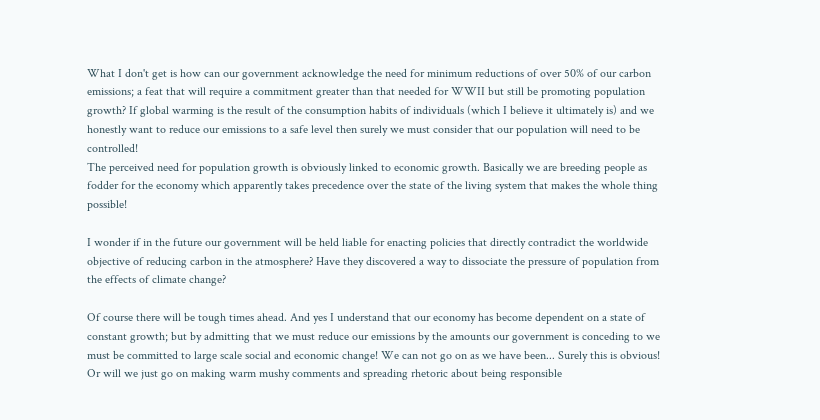What I don't get is how can our government acknowledge the need for minimum reductions of over 50% of our carbon emissions; a feat that will require a commitment greater than that needed for WWII but still be promoting population growth? If global warming is the result of the consumption habits of individuals (which I believe it ultimately is) and we honestly want to reduce our emissions to a safe level then surely we must consider that our population will need to be controlled!
The perceived need for population growth is obviously linked to economic growth. Basically we are breeding people as fodder for the economy which apparently takes precedence over the state of the living system that makes the whole thing possible!

I wonder if in the future our government will be held liable for enacting policies that directly contradict the worldwide objective of reducing carbon in the atmosphere? Have they discovered a way to dissociate the pressure of population from the effects of climate change?

Of course there will be tough times ahead. And yes I understand that our economy has become dependent on a state of constant growth; but by admitting that we must reduce our emissions by the amounts our government is conceding to we must be committed to large scale social and economic change! We can not go on as we have been... Surely this is obvious! Or will we just go on making warm mushy comments and spreading rhetoric about being responsible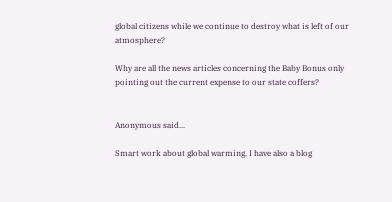global citizens while we continue to destroy what is left of our atmosphere?

Why are all the news articles concerning the Baby Bonus only pointing out the current expense to our state coffers?


Anonymous said...

Smart work about global warming. I have also a blog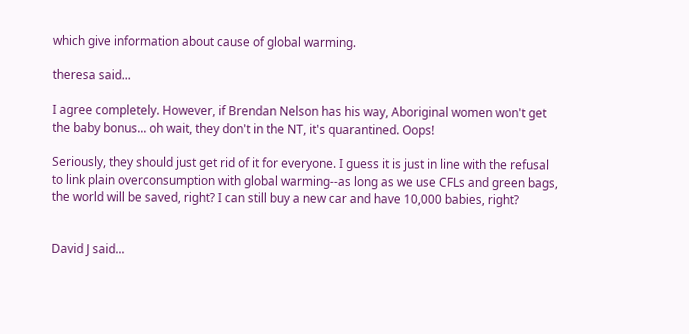which give information about cause of global warming.

theresa said...

I agree completely. However, if Brendan Nelson has his way, Aboriginal women won't get the baby bonus... oh wait, they don't in the NT, it's quarantined. Oops!

Seriously, they should just get rid of it for everyone. I guess it is just in line with the refusal to link plain overconsumption with global warming--as long as we use CFLs and green bags, the world will be saved, right? I can still buy a new car and have 10,000 babies, right?


David J said...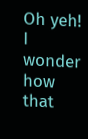Oh yeh! I wonder how that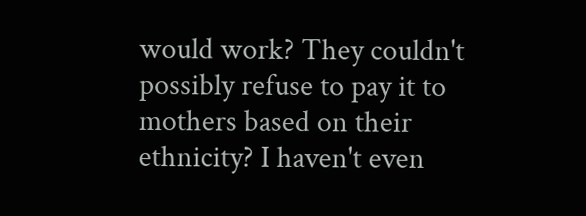would work? They couldn't possibly refuse to pay it to mothers based on their ethnicity? I haven't even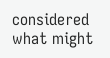considered what might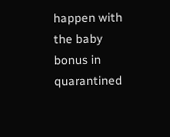happen with the baby bonus in quarantined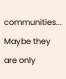communities...
Maybe they are only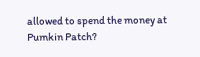allowed to spend the money at Pumkin Patch?